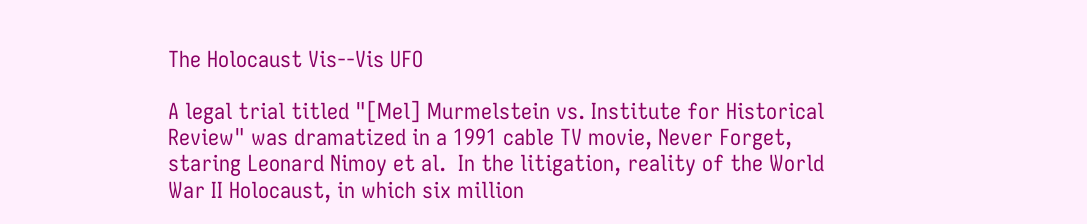The Holocaust Vis--Vis UFO

A legal trial titled "[Mel] Murmelstein vs. Institute for Historical Review" was dramatized in a 1991 cable TV movie, Never Forget, staring Leonard Nimoy et al.  In the litigation, reality of the World War II Holocaust, in which six million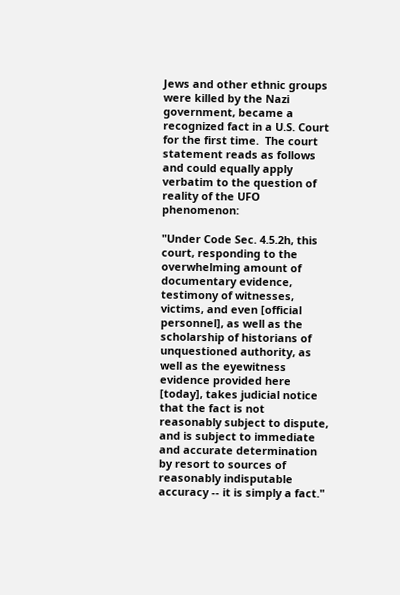Jews and other ethnic groups were killed by the Nazi government, became a recognized fact in a U.S. Court for the first time.  The court statement reads as follows and could equally apply verbatim to the question of reality of the UFO phenomenon:

"Under Code Sec. 4.5.2h, this court, responding to the overwhelming amount of documentary evidence, testimony of witnesses, victims, and even [official personnel], as well as the scholarship of historians of unquestioned authority, as well as the eyewitness evidence provided here [today], takes judicial notice that the fact is not reasonably subject to dispute, and is subject to immediate and accurate determination by resort to sources of reasonably indisputable accuracy -- it is simply a fact."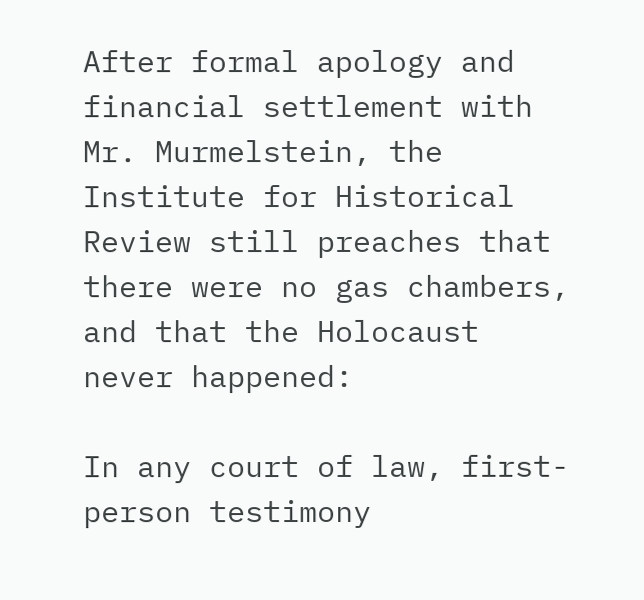After formal apology and financial settlement with Mr. Murmelstein, the Institute for Historical Review still preaches that there were no gas chambers, and that the Holocaust never happened:

In any court of law, first-person testimony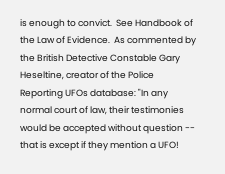is enough to convict.  See Handbook of the Law of Evidence.  As commented by the British Detective Constable Gary Heseltine, creator of the Police Reporting UFOs database: "In any normal court of law, their testimonies would be accepted without question -- that is except if they mention a UFO!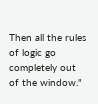Then all the rules of logic go completely out of the window."